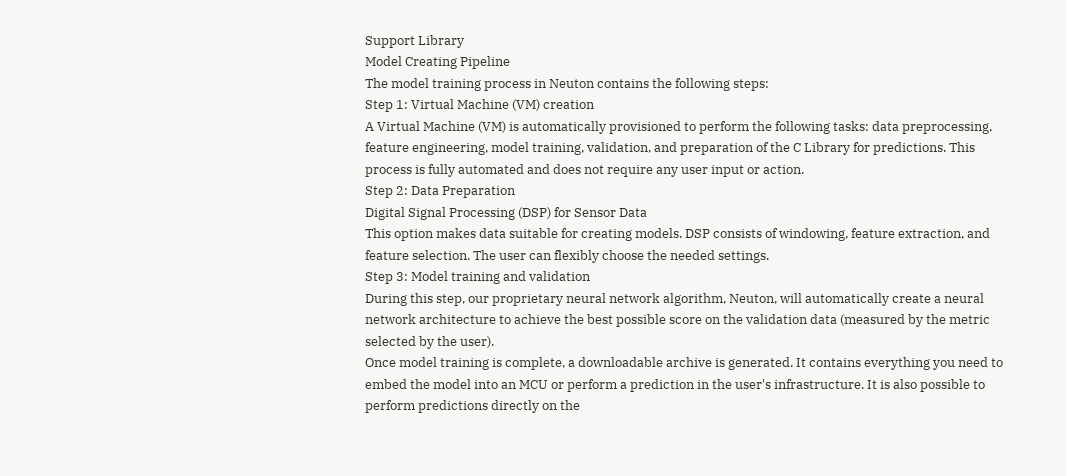Support Library
Model Creating Pipeline
The model training process in Neuton contains the following steps:
Step 1: Virtual Machine (VM) creation
A Virtual Machine (VM) is automatically provisioned to perform the following tasks: data preprocessing, feature engineering, model training, validation, and preparation of the C Library for predictions. This process is fully automated and does not require any user input or action.
Step 2: Data Preparation
Digital Signal Processing (DSP) for Sensor Data
This option makes data suitable for creating models. DSP consists of windowing, feature extraction, and feature selection. The user can flexibly choose the needed settings.
Step 3: Model training and validation
During this step, our proprietary neural network algorithm, Neuton, will automatically create a neural network architecture to achieve the best possible score on the validation data (measured by the metric selected by the user).
Once model training is complete, a downloadable archive is generated. It contains everything you need to embed the model into an MCU or perform a prediction in the user's infrastructure. It is also possible to perform predictions directly on the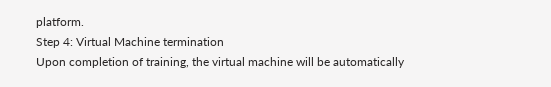platform.
Step 4: Virtual Machine termination
Upon completion of training, the virtual machine will be automatically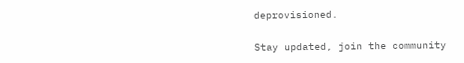deprovisioned.

Stay updated, join the community